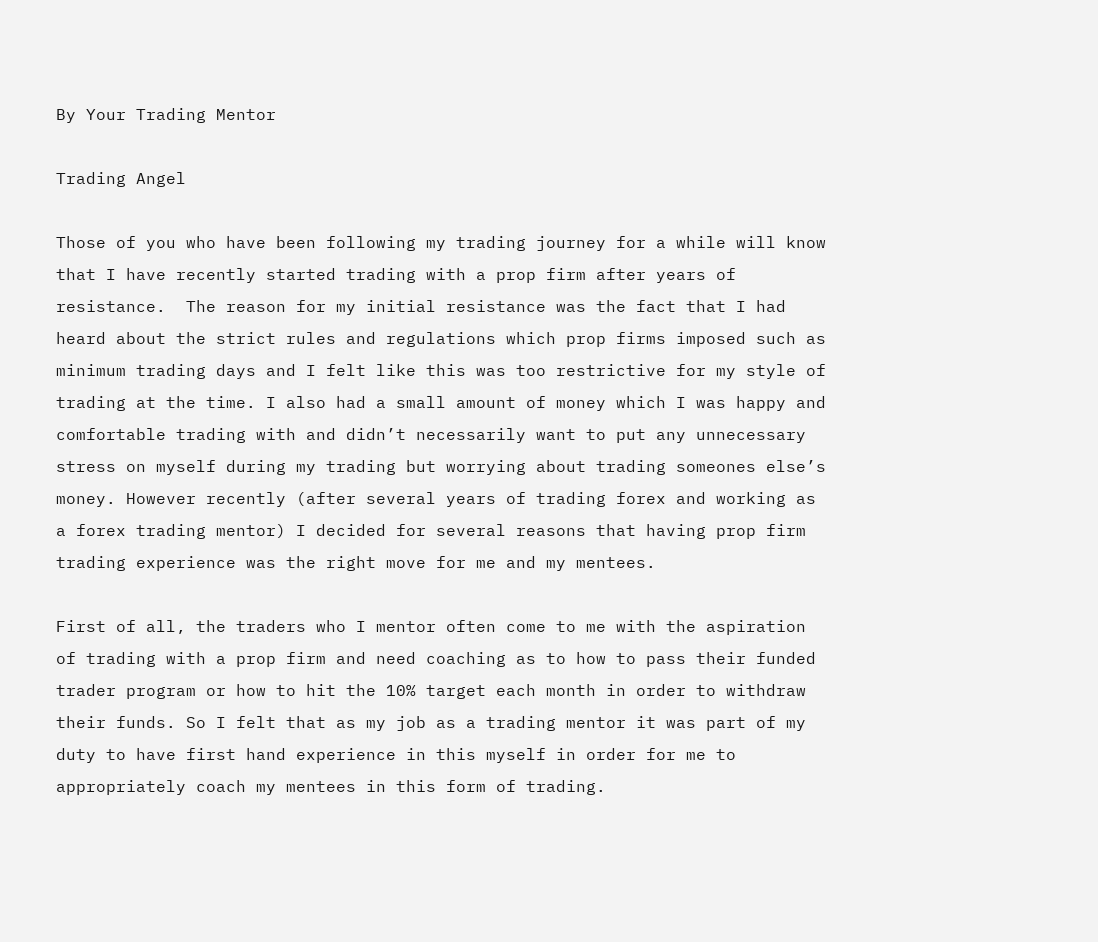By Your Trading Mentor

Trading Angel

Those of you who have been following my trading journey for a while will know that I have recently started trading with a prop firm after years of resistance.  The reason for my initial resistance was the fact that I had heard about the strict rules and regulations which prop firms imposed such as minimum trading days and I felt like this was too restrictive for my style of trading at the time. I also had a small amount of money which I was happy and comfortable trading with and didn’t necessarily want to put any unnecessary stress on myself during my trading but worrying about trading someones else’s money. However recently (after several years of trading forex and working as a forex trading mentor) I decided for several reasons that having prop firm trading experience was the right move for me and my mentees.

First of all, the traders who I mentor often come to me with the aspiration of trading with a prop firm and need coaching as to how to pass their funded trader program or how to hit the 10% target each month in order to withdraw their funds. So I felt that as my job as a trading mentor it was part of my duty to have first hand experience in this myself in order for me to appropriately coach my mentees in this form of trading.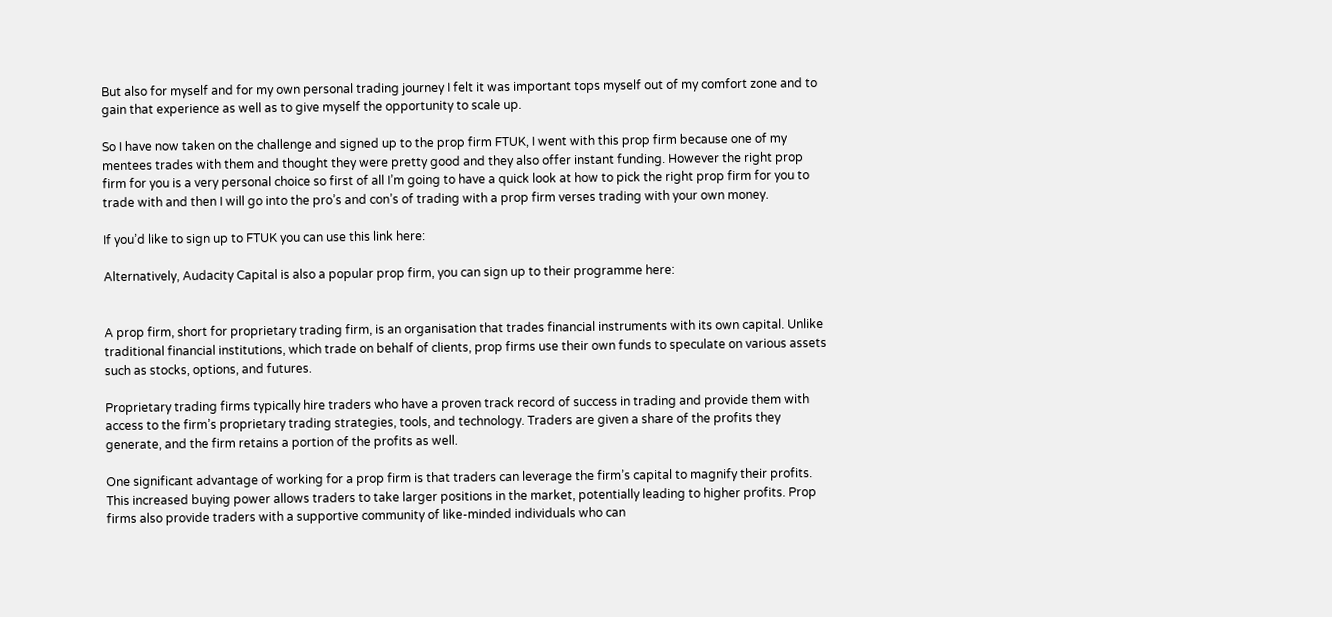But also for myself and for my own personal trading journey I felt it was important tops myself out of my comfort zone and to gain that experience as well as to give myself the opportunity to scale up.

So I have now taken on the challenge and signed up to the prop firm FTUK, I went with this prop firm because one of my mentees trades with them and thought they were pretty good and they also offer instant funding. However the right prop firm for you is a very personal choice so first of all I’m going to have a quick look at how to pick the right prop firm for you to trade with and then I will go into the pro’s and con’s of trading with a prop firm verses trading with your own money.

If you’d like to sign up to FTUK you can use this link here:

Alternatively, Audacity Capital is also a popular prop firm, you can sign up to their programme here:


A prop firm, short for proprietary trading firm, is an organisation that trades financial instruments with its own capital. Unlike traditional financial institutions, which trade on behalf of clients, prop firms use their own funds to speculate on various assets such as stocks, options, and futures.

Proprietary trading firms typically hire traders who have a proven track record of success in trading and provide them with access to the firm’s proprietary trading strategies, tools, and technology. Traders are given a share of the profits they generate, and the firm retains a portion of the profits as well.

One significant advantage of working for a prop firm is that traders can leverage the firm’s capital to magnify their profits. This increased buying power allows traders to take larger positions in the market, potentially leading to higher profits. Prop firms also provide traders with a supportive community of like-minded individuals who can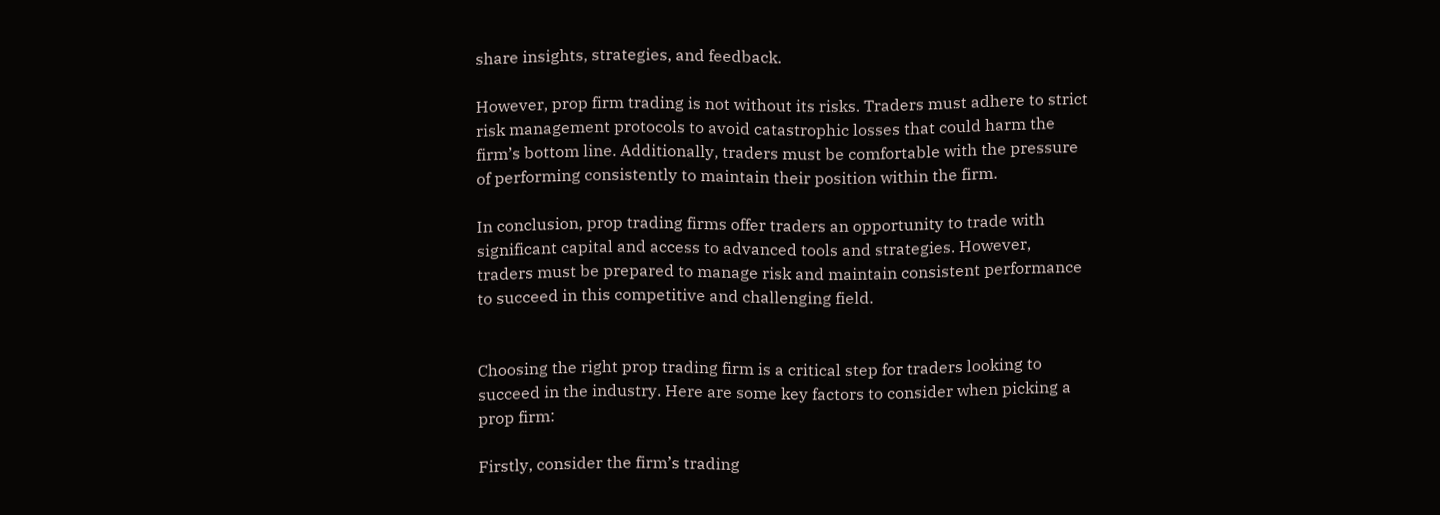share insights, strategies, and feedback.

However, prop firm trading is not without its risks. Traders must adhere to strict risk management protocols to avoid catastrophic losses that could harm the firm’s bottom line. Additionally, traders must be comfortable with the pressure of performing consistently to maintain their position within the firm.

In conclusion, prop trading firms offer traders an opportunity to trade with significant capital and access to advanced tools and strategies. However, traders must be prepared to manage risk and maintain consistent performance to succeed in this competitive and challenging field.


Choosing the right prop trading firm is a critical step for traders looking to succeed in the industry. Here are some key factors to consider when picking a prop firm:

Firstly, consider the firm’s trading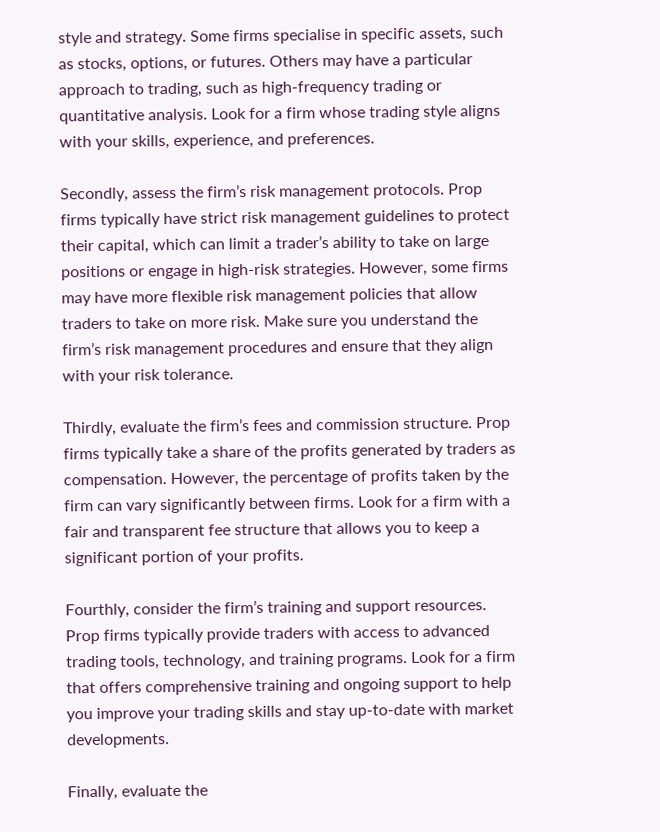style and strategy. Some firms specialise in specific assets, such as stocks, options, or futures. Others may have a particular approach to trading, such as high-frequency trading or quantitative analysis. Look for a firm whose trading style aligns with your skills, experience, and preferences.

Secondly, assess the firm’s risk management protocols. Prop firms typically have strict risk management guidelines to protect their capital, which can limit a trader’s ability to take on large positions or engage in high-risk strategies. However, some firms may have more flexible risk management policies that allow traders to take on more risk. Make sure you understand the firm’s risk management procedures and ensure that they align with your risk tolerance.

Thirdly, evaluate the firm’s fees and commission structure. Prop firms typically take a share of the profits generated by traders as compensation. However, the percentage of profits taken by the firm can vary significantly between firms. Look for a firm with a fair and transparent fee structure that allows you to keep a significant portion of your profits.

Fourthly, consider the firm’s training and support resources. Prop firms typically provide traders with access to advanced trading tools, technology, and training programs. Look for a firm that offers comprehensive training and ongoing support to help you improve your trading skills and stay up-to-date with market developments.

Finally, evaluate the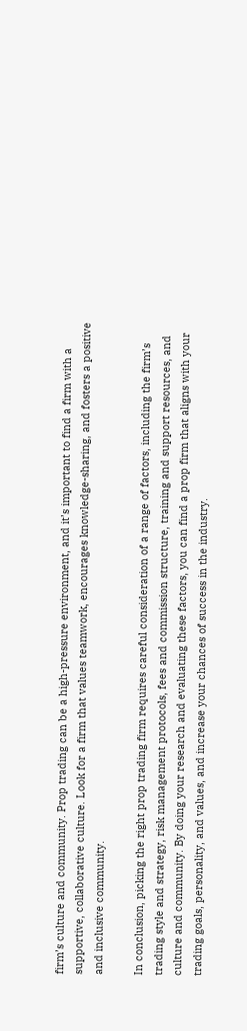firm’s culture and community. Prop trading can be a high-pressure environment, and it’s important to find a firm with a supportive, collaborative culture. Look for a firm that values teamwork, encourages knowledge-sharing, and fosters a positive and inclusive community.

In conclusion, picking the right prop trading firm requires careful consideration of a range of factors, including the firm’s trading style and strategy, risk management protocols, fees and commission structure, training and support resources, and culture and community. By doing your research and evaluating these factors, you can find a prop firm that aligns with your trading goals, personality, and values, and increase your chances of success in the industry.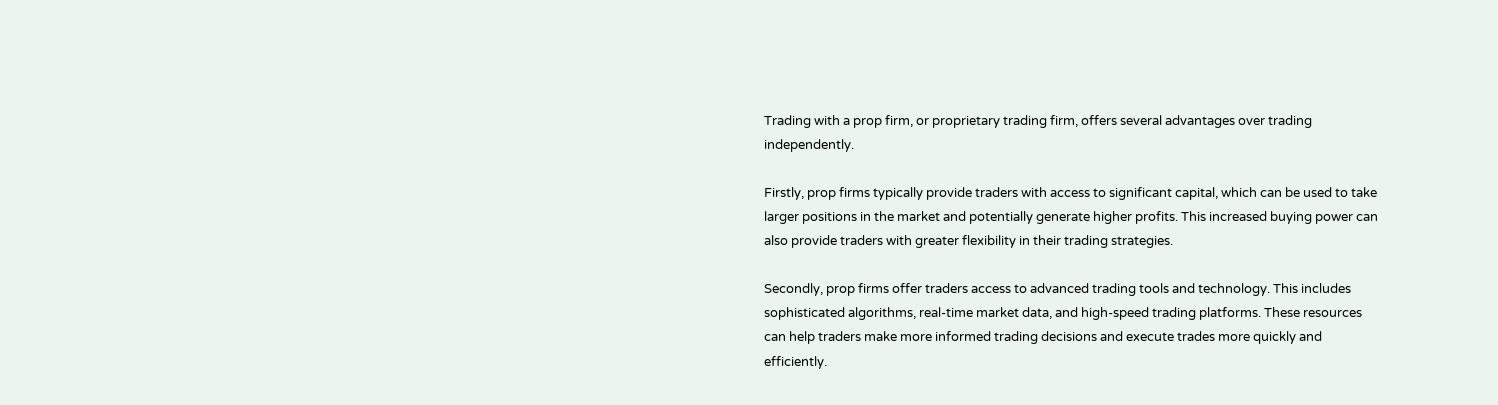Trading with a prop firm, or proprietary trading firm, offers several advantages over trading independently.

Firstly, prop firms typically provide traders with access to significant capital, which can be used to take larger positions in the market and potentially generate higher profits. This increased buying power can also provide traders with greater flexibility in their trading strategies.

Secondly, prop firms offer traders access to advanced trading tools and technology. This includes sophisticated algorithms, real-time market data, and high-speed trading platforms. These resources can help traders make more informed trading decisions and execute trades more quickly and efficiently.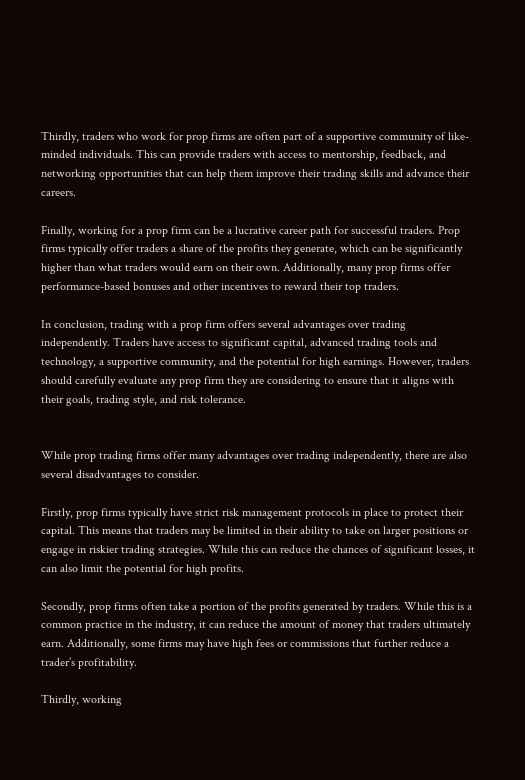Thirdly, traders who work for prop firms are often part of a supportive community of like-minded individuals. This can provide traders with access to mentorship, feedback, and networking opportunities that can help them improve their trading skills and advance their careers.

Finally, working for a prop firm can be a lucrative career path for successful traders. Prop firms typically offer traders a share of the profits they generate, which can be significantly higher than what traders would earn on their own. Additionally, many prop firms offer performance-based bonuses and other incentives to reward their top traders.

In conclusion, trading with a prop firm offers several advantages over trading independently. Traders have access to significant capital, advanced trading tools and technology, a supportive community, and the potential for high earnings. However, traders should carefully evaluate any prop firm they are considering to ensure that it aligns with their goals, trading style, and risk tolerance.


While prop trading firms offer many advantages over trading independently, there are also several disadvantages to consider.

Firstly, prop firms typically have strict risk management protocols in place to protect their capital. This means that traders may be limited in their ability to take on larger positions or engage in riskier trading strategies. While this can reduce the chances of significant losses, it can also limit the potential for high profits.

Secondly, prop firms often take a portion of the profits generated by traders. While this is a common practice in the industry, it can reduce the amount of money that traders ultimately earn. Additionally, some firms may have high fees or commissions that further reduce a trader’s profitability.

Thirdly, working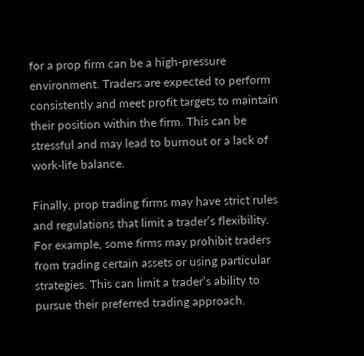for a prop firm can be a high-pressure environment. Traders are expected to perform consistently and meet profit targets to maintain their position within the firm. This can be stressful and may lead to burnout or a lack of work-life balance.

Finally, prop trading firms may have strict rules and regulations that limit a trader’s flexibility. For example, some firms may prohibit traders from trading certain assets or using particular strategies. This can limit a trader’s ability to pursue their preferred trading approach.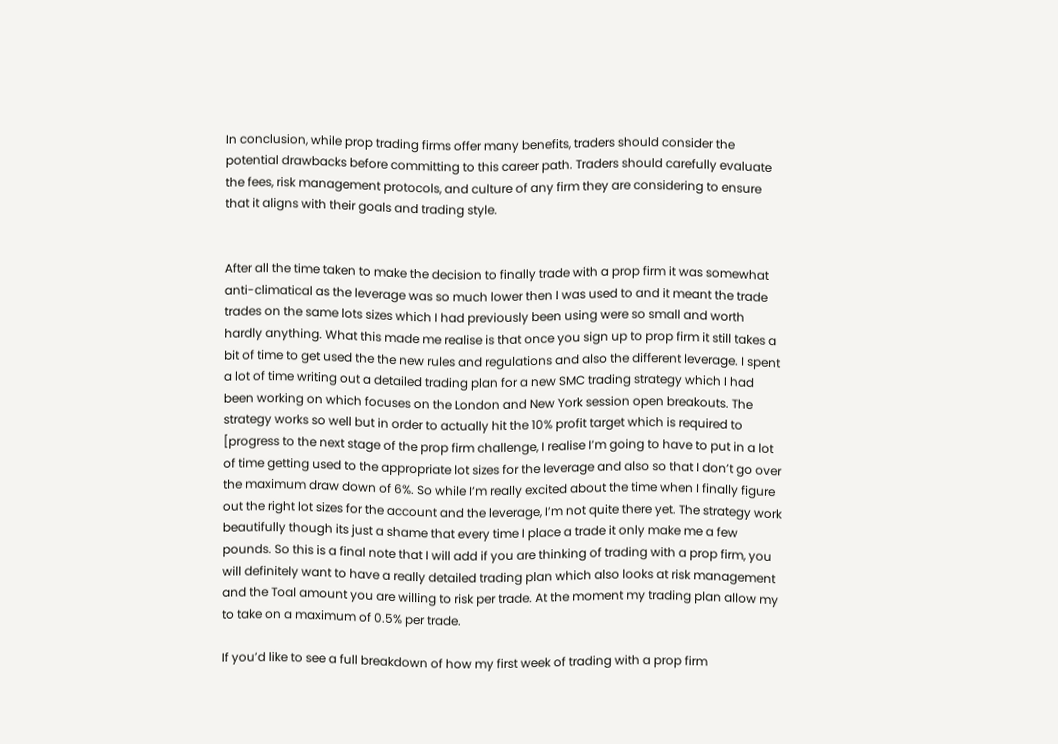In conclusion, while prop trading firms offer many benefits, traders should consider the potential drawbacks before committing to this career path. Traders should carefully evaluate the fees, risk management protocols, and culture of any firm they are considering to ensure that it aligns with their goals and trading style.


After all the time taken to make the decision to finally trade with a prop firm it was somewhat anti-climatical as the leverage was so much lower then I was used to and it meant the trade trades on the same lots sizes which I had previously been using were so small and worth hardly anything. What this made me realise is that once you sign up to prop firm it still takes a bit of time to get used the the new rules and regulations and also the different leverage. I spent a lot of time writing out a detailed trading plan for a new SMC trading strategy which I had been working on which focuses on the London and New York session open breakouts. The strategy works so well but in order to actually hit the 10% profit target which is required to [progress to the next stage of the prop firm challenge, I realise I’m going to have to put in a lot of time getting used to the appropriate lot sizes for the leverage and also so that I don’t go over the maximum draw down of 6%. So while I’m really excited about the time when I finally figure out the right lot sizes for the account and the leverage, I’m not quite there yet. The strategy work beautifully though its just a shame that every time I place a trade it only make me a few pounds. So this is a final note that I will add if you are thinking of trading with a prop firm, you will definitely want to have a really detailed trading plan which also looks at risk management and the Toal amount you are willing to risk per trade. At the moment my trading plan allow my to take on a maximum of 0.5% per trade.

If you’d like to see a full breakdown of how my first week of trading with a prop firm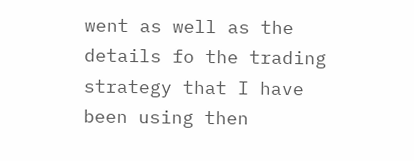went as well as the details fo the trading strategy that I have been using then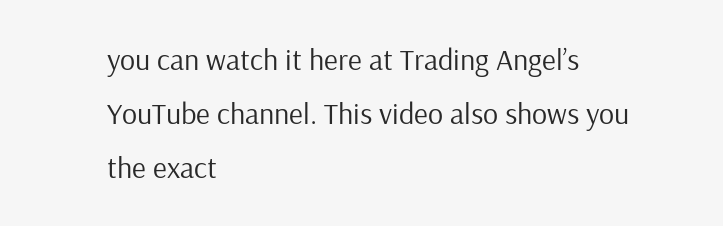you can watch it here at Trading Angel’s YouTube channel. This video also shows you the exact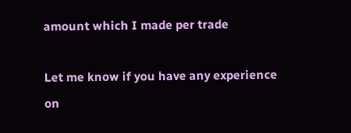amount which I made per trade

Let me know if you have any experience on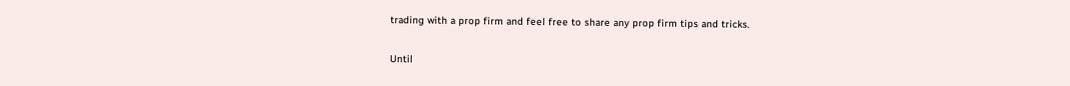trading with a prop firm and feel free to share any prop firm tips and tricks.

Until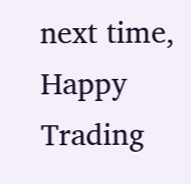next time, Happy Trading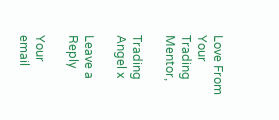Love From Your Trading Mentor,

Trading Angel x

Leave a Reply

Your email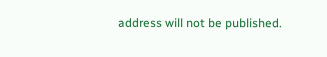address will not be published.